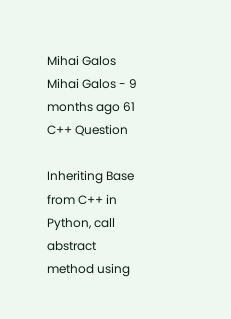Mihai Galos Mihai Galos - 9 months ago 61
C++ Question

Inheriting Base from C++ in Python, call abstract method using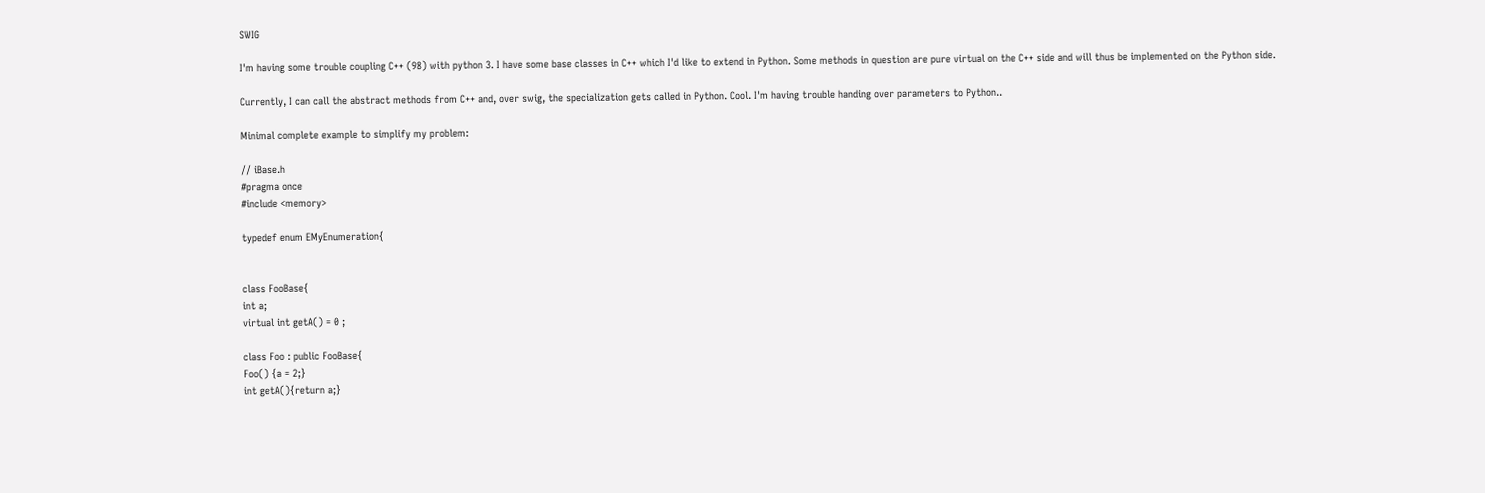SWIG

I'm having some trouble coupling C++ (98) with python 3. I have some base classes in C++ which I'd like to extend in Python. Some methods in question are pure virtual on the C++ side and will thus be implemented on the Python side.

Currently, I can call the abstract methods from C++ and, over swig, the specialization gets called in Python. Cool. I'm having trouble handing over parameters to Python..

Minimal complete example to simplify my problem:

// iBase.h
#pragma once
#include <memory>

typedef enum EMyEnumeration{


class FooBase{
int a;
virtual int getA() = 0 ;

class Foo : public FooBase{
Foo() {a = 2;}
int getA(){return a;}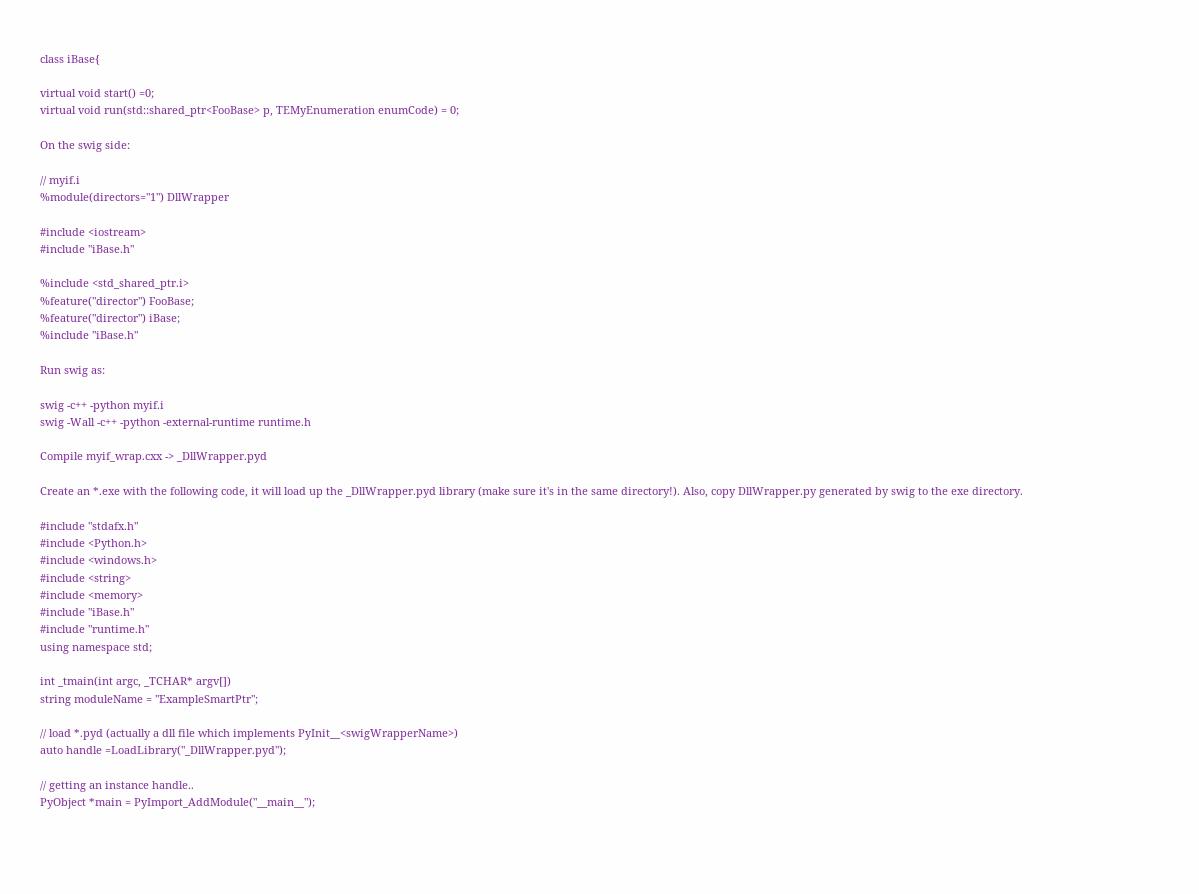class iBase{

virtual void start() =0;
virtual void run(std::shared_ptr<FooBase> p, TEMyEnumeration enumCode) = 0;

On the swig side:

// myif.i
%module(directors="1") DllWrapper

#include <iostream>
#include "iBase.h"

%include <std_shared_ptr.i>
%feature("director") FooBase;
%feature("director") iBase;
%include "iBase.h"

Run swig as:

swig -c++ -python myif.i
swig -Wall -c++ -python -external-runtime runtime.h

Compile myif_wrap.cxx -> _DllWrapper.pyd

Create an *.exe with the following code, it will load up the _DllWrapper.pyd library (make sure it's in the same directory!). Also, copy DllWrapper.py generated by swig to the exe directory.

#include "stdafx.h"
#include <Python.h>
#include <windows.h>
#include <string>
#include <memory>
#include "iBase.h"
#include "runtime.h"
using namespace std;

int _tmain(int argc, _TCHAR* argv[])
string moduleName = "ExampleSmartPtr";

// load *.pyd (actually a dll file which implements PyInit__<swigWrapperName>)
auto handle =LoadLibrary("_DllWrapper.pyd");

// getting an instance handle..
PyObject *main = PyImport_AddModule("__main__");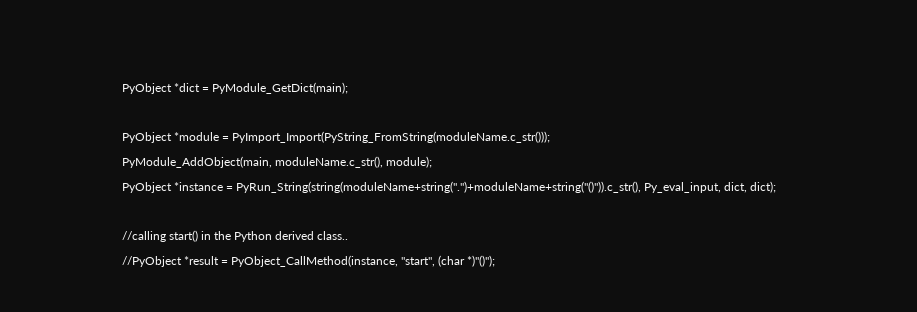PyObject *dict = PyModule_GetDict(main);

PyObject *module = PyImport_Import(PyString_FromString(moduleName.c_str()));
PyModule_AddObject(main, moduleName.c_str(), module);
PyObject *instance = PyRun_String(string(moduleName+string(".")+moduleName+string("()")).c_str(), Py_eval_input, dict, dict);

//calling start() in the Python derived class..
//PyObject *result = PyObject_CallMethod(instance, "start", (char *)"()");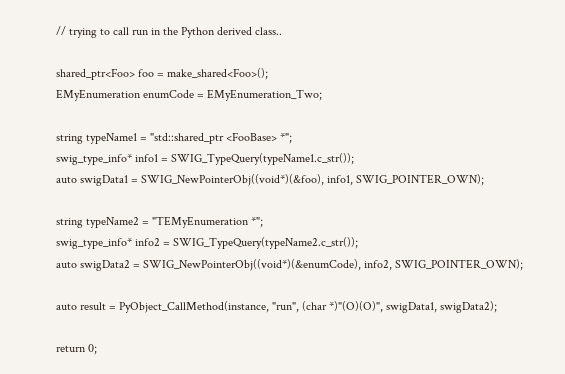// trying to call run in the Python derived class..

shared_ptr<Foo> foo = make_shared<Foo>();
EMyEnumeration enumCode = EMyEnumeration_Two;

string typeName1 = "std::shared_ptr <FooBase> *";
swig_type_info* info1 = SWIG_TypeQuery(typeName1.c_str());
auto swigData1 = SWIG_NewPointerObj((void*)(&foo), info1, SWIG_POINTER_OWN);

string typeName2 = "TEMyEnumeration *";
swig_type_info* info2 = SWIG_TypeQuery(typeName2.c_str());
auto swigData2 = SWIG_NewPointerObj((void*)(&enumCode), info2, SWIG_POINTER_OWN);

auto result = PyObject_CallMethod(instance, "run", (char *)"(O)(O)", swigData1, swigData2);

return 0;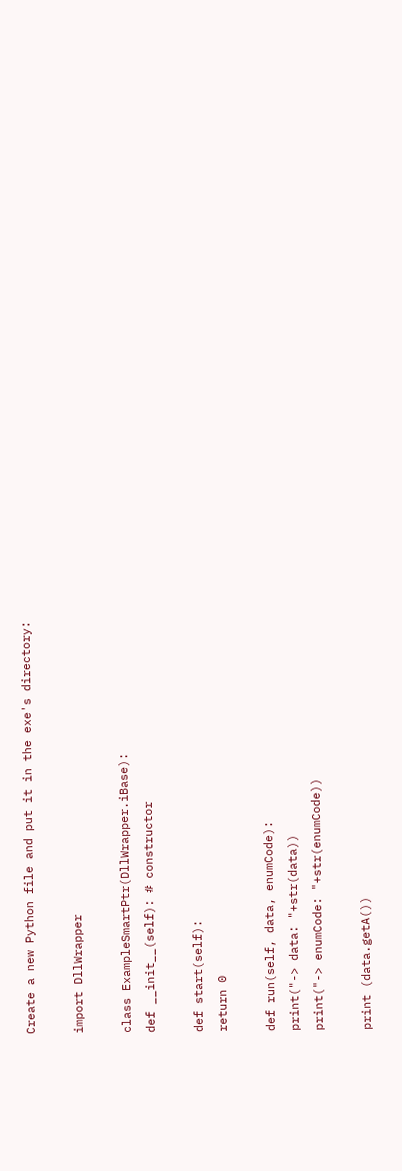Create a new Python file and put it in the exe's directory:

import DllWrapper

class ExampleSmartPtr(DllWrapper.iBase):
def __init__(self): # constructor

def start(self):
return 0

def run(self, data, enumCode):
print("-> data: "+str(data))
print("-> enumCode: "+str(enumCode))

print (data.getA())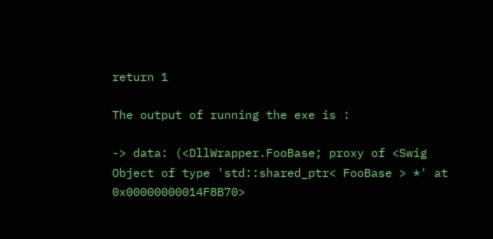return 1

The output of running the exe is :

-> data: (<DllWrapper.FooBase; proxy of <Swig Object of type 'std::shared_ptr< FooBase > *' at 0x00000000014F8B70>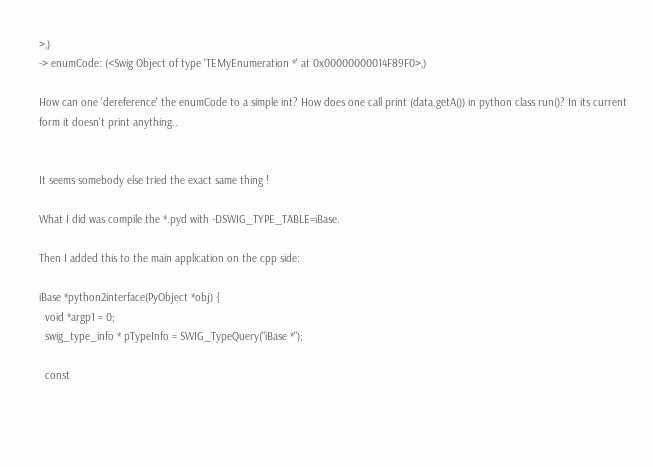>,)
-> enumCode: (<Swig Object of type 'TEMyEnumeration *' at 0x00000000014F89F0>,)

How can one 'dereference' the enumCode to a simple int? How does one call print (data.getA()) in python class run()? In its current form it doesn't print anything..


It seems somebody else tried the exact same thing !

What I did was compile the *.pyd with -DSWIG_TYPE_TABLE=iBase.

Then I added this to the main application on the cpp side:

iBase *python2interface(PyObject *obj) {
  void *argp1 = 0;
  swig_type_info * pTypeInfo = SWIG_TypeQuery("iBase *");

  const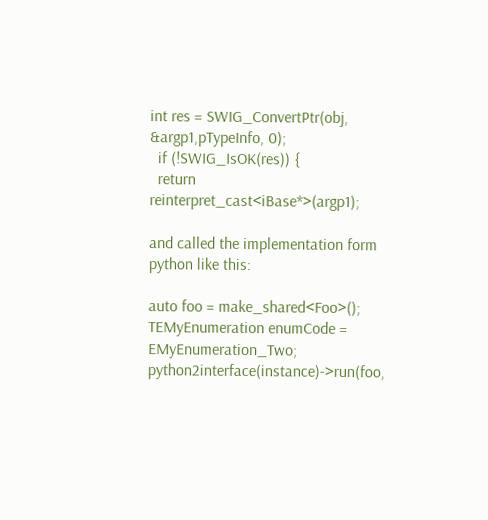int res = SWIG_ConvertPtr(obj, &argp1,pTypeInfo, 0);
  if (!SWIG_IsOK(res)) {
  return reinterpret_cast<iBase*>(argp1);

and called the implementation form python like this:

auto foo = make_shared<Foo>();
TEMyEnumeration enumCode = EMyEnumeration_Two;
python2interface(instance)->run(foo,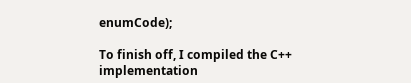enumCode);

To finish off, I compiled the C++ implementation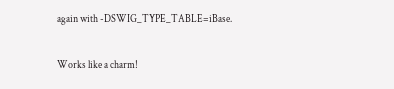again with -DSWIG_TYPE_TABLE=iBase.

Works like a charm!